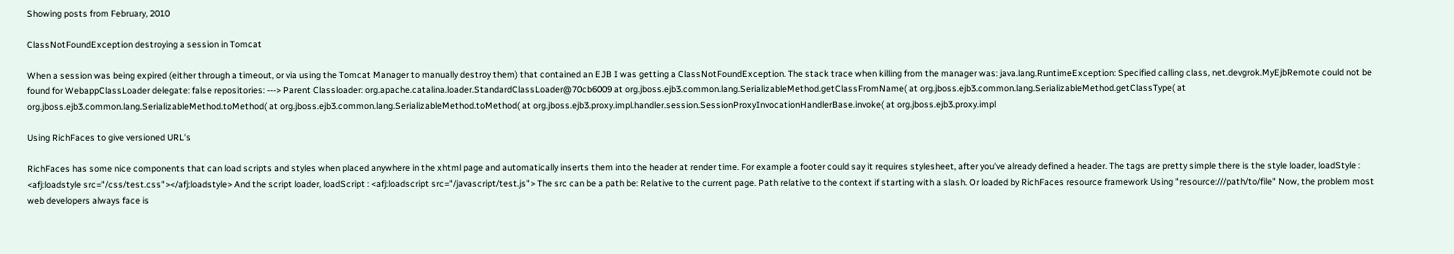Showing posts from February, 2010

ClassNotFoundException destroying a session in Tomcat

When a session was being expired (either through a timeout, or via using the Tomcat Manager to manually destroy them) that contained an EJB I was getting a ClassNotFoundException. The stack trace when killing from the manager was: java.lang.RuntimeException: Specified calling class, net.devgrok.MyEjbRemote could not be found for WebappClassLoader delegate: false repositories: ---> Parent Classloader: org.apache.catalina.loader.StandardClassLoader@70cb6009 at org.jboss.ejb3.common.lang.SerializableMethod.getClassFromName( at org.jboss.ejb3.common.lang.SerializableMethod.getClassType( at org.jboss.ejb3.common.lang.SerializableMethod.toMethod( at org.jboss.ejb3.common.lang.SerializableMethod.toMethod( at org.jboss.ejb3.proxy.impl.handler.session.SessionProxyInvocationHandlerBase.invoke( at org.jboss.ejb3.proxy.impl

Using RichFaces to give versioned URL's

RichFaces has some nice components that can load scripts and styles when placed anywhere in the xhtml page and automatically inserts them into the header at render time. For example a footer could say it requires stylesheet, after you've already defined a header. The tags are pretty simple there is the style loader, loadStyle : <afj:loadstyle src="/css/test.css"></afj:loadstyle> And the script loader, loadScript : <afj:loadscript src="/javascript/test.js"> The src can be a path be: Relative to the current page. Path relative to the context if starting with a slash. Or loaded by RichFaces resource framework Using "resource:///path/to/file" Now, the problem most web developers always face is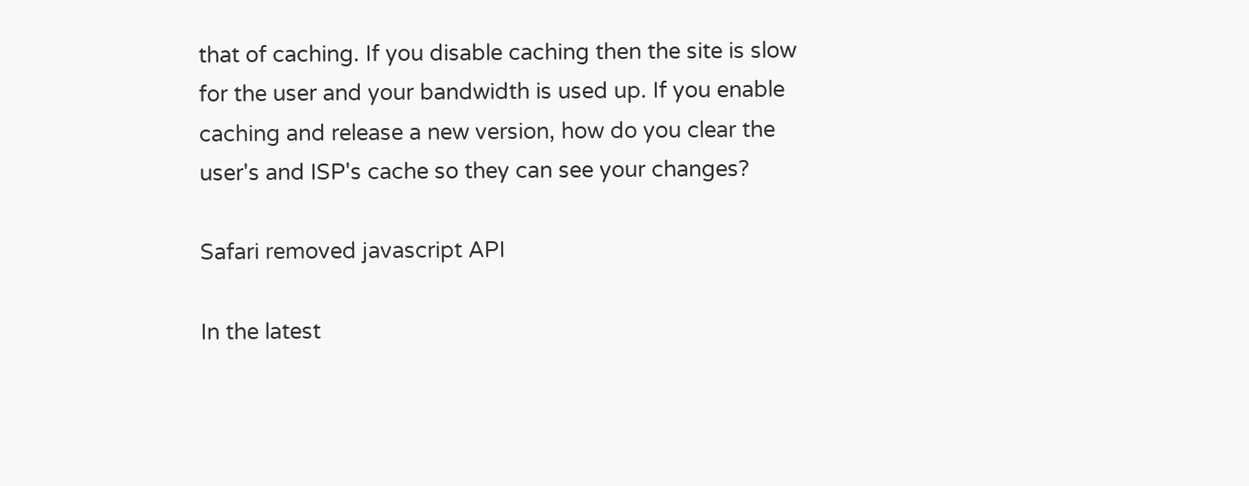that of caching. If you disable caching then the site is slow for the user and your bandwidth is used up. If you enable caching and release a new version, how do you clear the user's and ISP's cache so they can see your changes?

Safari removed javascript API

In the latest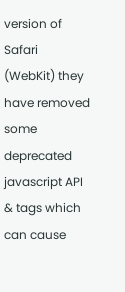version of Safari (WebKit) they have removed some deprecated javascript API & tags which can cause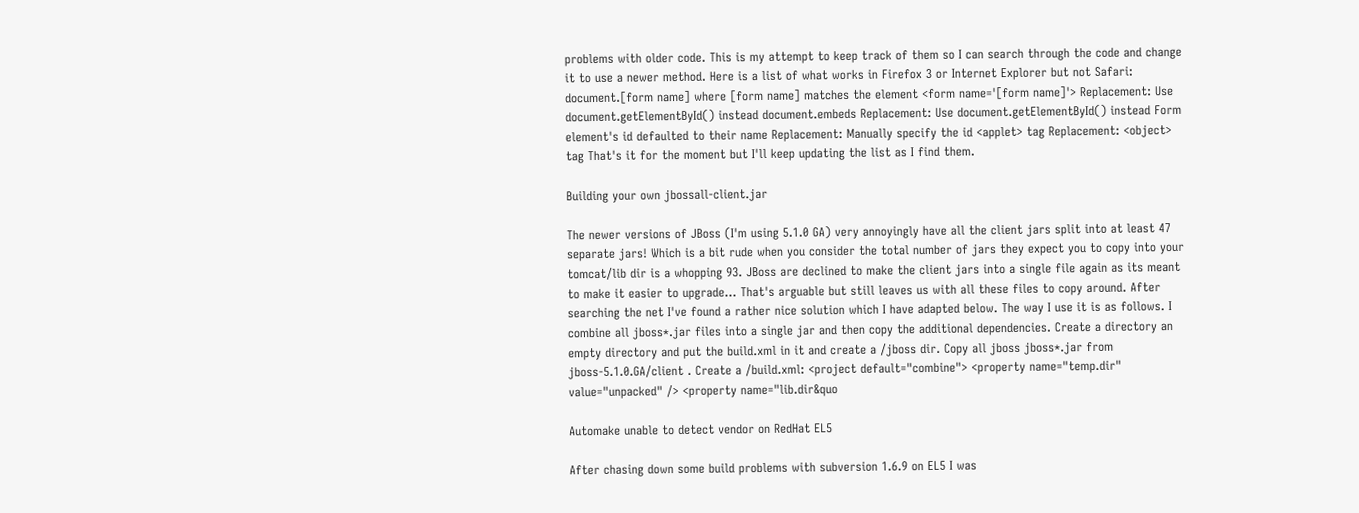problems with older code. This is my attempt to keep track of them so I can search through the code and change it to use a newer method. Here is a list of what works in Firefox 3 or Internet Explorer but not Safari: document.[form name] where [form name] matches the element <form name='[form name]'> Replacement: Use document.getElementById() instead document.embeds Replacement: Use document.getElementById() instead Form element's id defaulted to their name Replacement: Manually specify the id <applet> tag Replacement: <object> tag That's it for the moment but I'll keep updating the list as I find them.

Building your own jbossall-client.jar

The newer versions of JBoss (I'm using 5.1.0 GA) very annoyingly have all the client jars split into at least 47 separate jars! Which is a bit rude when you consider the total number of jars they expect you to copy into your tomcat/lib dir is a whopping 93. JBoss are declined to make the client jars into a single file again as its meant to make it easier to upgrade... That's arguable but still leaves us with all these files to copy around. After searching the net I've found a rather nice solution which I have adapted below. The way I use it is as follows. I combine all jboss*.jar files into a single jar and then copy the additional dependencies. Create a directory an empty directory and put the build.xml in it and create a /jboss dir. Copy all jboss jboss*.jar from jboss-5.1.0.GA/client . Create a /build.xml: <project default="combine"> <property name="temp.dir" value="unpacked" /> <property name="lib.dir&quo

Automake unable to detect vendor on RedHat EL5

After chasing down some build problems with subversion 1.6.9 on EL5 I was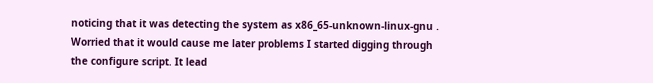noticing that it was detecting the system as x86_65-unknown-linux-gnu . Worried that it would cause me later problems I started digging through the configure script. It lead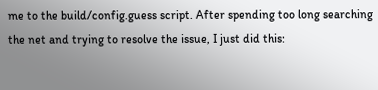me to the build/config.guess script. After spending too long searching the net and trying to resolve the issue, I just did this: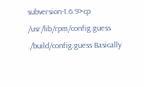subversion-1.6.9>cp /usr/lib/rpm/config.guess ./build/config.guess Basically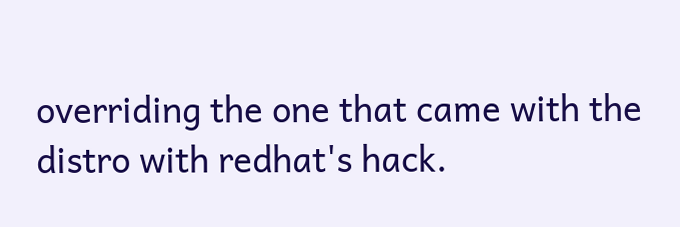overriding the one that came with the distro with redhat's hack.